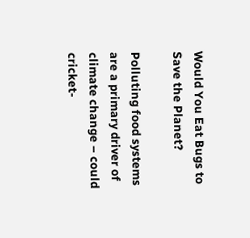Would You Eat Bugs to Save the Planet?

Polluting food systems are a primary driver of climate change – could cricket-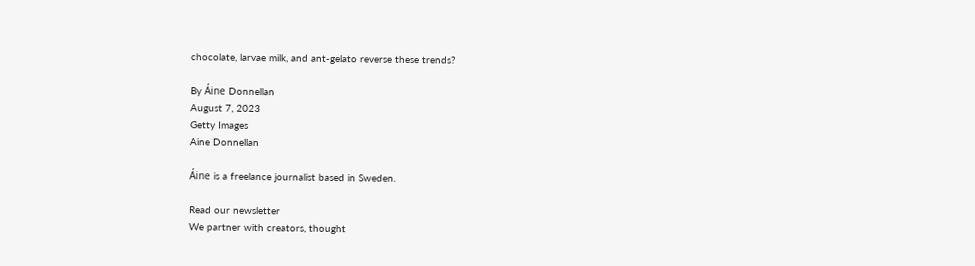chocolate, larvae milk, and ant-gelato reverse these trends?

By Áine Donnellan
August 7, 2023
Getty Images
Aine Donnellan

Áine is a freelance journalist based in Sweden.

Read our newsletter
We partner with creators, thought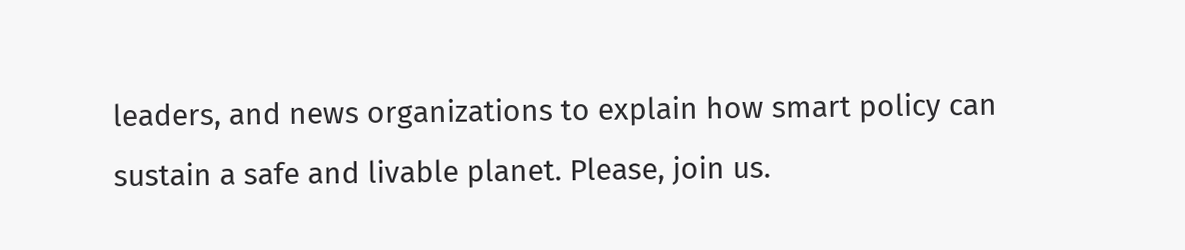leaders, and news organizations to explain how smart policy can sustain a safe and livable planet. Please, join us.